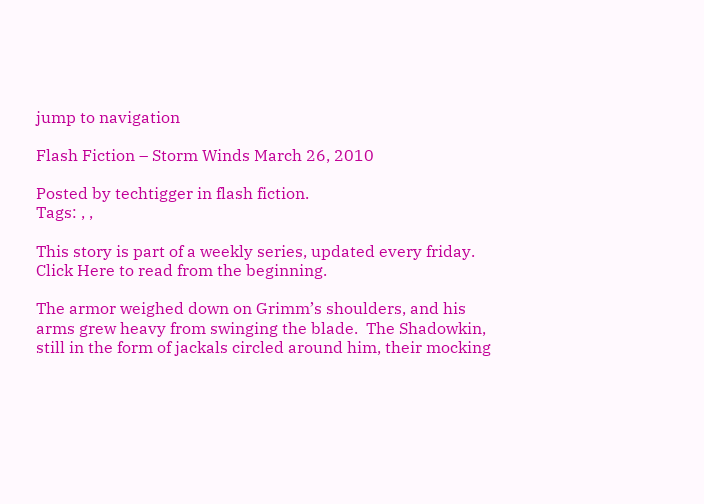jump to navigation

Flash Fiction – Storm Winds March 26, 2010

Posted by techtigger in flash fiction.
Tags: , ,

This story is part of a weekly series, updated every friday. Click Here to read from the beginning.

The armor weighed down on Grimm’s shoulders, and his arms grew heavy from swinging the blade.  The Shadowkin, still in the form of jackals circled around him, their mocking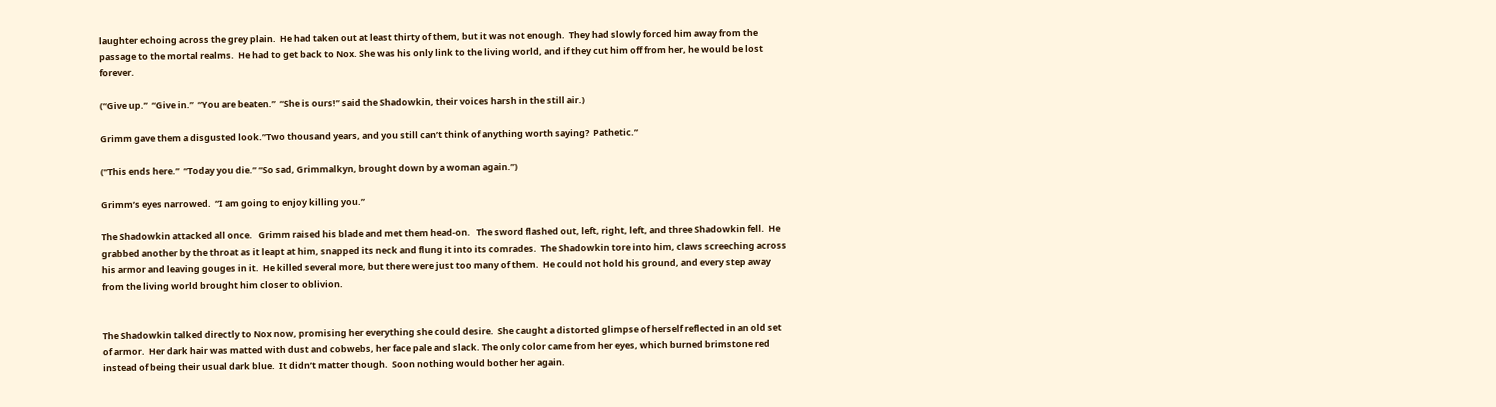laughter echoing across the grey plain.  He had taken out at least thirty of them, but it was not enough.  They had slowly forced him away from the passage to the mortal realms.  He had to get back to Nox. She was his only link to the living world, and if they cut him off from her, he would be lost forever.

(“Give up.”  “Give in.”  “You are beaten.”  “She is ours!” said the Shadowkin, their voices harsh in the still air.)

Grimm gave them a disgusted look.”Two thousand years, and you still can’t think of anything worth saying?  Pathetic.”

(“This ends here.”  “Today you die.” “So sad, Grimmalkyn, brought down by a woman again.”)

Grimm’s eyes narrowed.  “I am going to enjoy killing you.”

The Shadowkin attacked all once.   Grimm raised his blade and met them head-on.   The sword flashed out, left, right, left, and three Shadowkin fell.  He grabbed another by the throat as it leapt at him, snapped its neck and flung it into its comrades.  The Shadowkin tore into him, claws screeching across his armor and leaving gouges in it.  He killed several more, but there were just too many of them.  He could not hold his ground, and every step away from the living world brought him closer to oblivion.


The Shadowkin talked directly to Nox now, promising her everything she could desire.  She caught a distorted glimpse of herself reflected in an old set of armor.  Her dark hair was matted with dust and cobwebs, her face pale and slack. The only color came from her eyes, which burned brimstone red instead of being their usual dark blue.  It didn’t matter though.  Soon nothing would bother her again.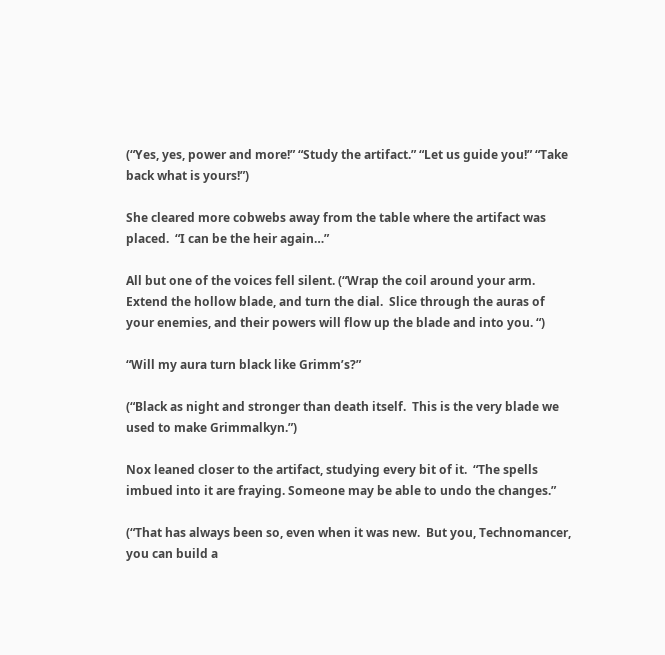(“Yes, yes, power and more!” “Study the artifact.” “Let us guide you!” “Take back what is yours!”)

She cleared more cobwebs away from the table where the artifact was placed.  “I can be the heir again…”

All but one of the voices fell silent. (“Wrap the coil around your arm. Extend the hollow blade, and turn the dial.  Slice through the auras of your enemies, and their powers will flow up the blade and into you. “)

“Will my aura turn black like Grimm’s?”

(“Black as night and stronger than death itself.  This is the very blade we used to make Grimmalkyn.”)

Nox leaned closer to the artifact, studying every bit of it.  “The spells imbued into it are fraying. Someone may be able to undo the changes.”

(“That has always been so, even when it was new.  But you, Technomancer, you can build a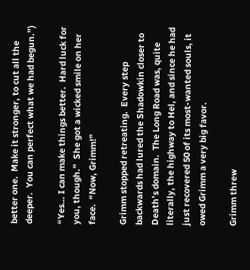better one.  Make it stronger, to cut all the deeper.  You can perfect what we had begun.”)

“Yes… I can make things better.  Hard luck for you, though.”  She got a wicked smile on her face.  “Now, Grimm!”

Grimm stopped retreating.  Every step backwards had lured the Shadowkin closer to Death’s domain.  The Long Road was, quite literally, the highway to Hel, and since he had just recovered 50 of its most-wanted souls, it owed Grimm a very big favor.

Grimm threw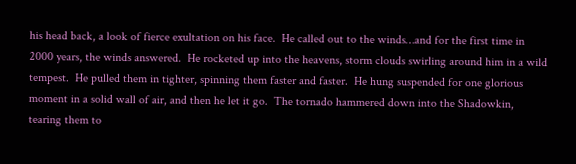his head back, a look of fierce exultation on his face.  He called out to the winds…and for the first time in 2000 years, the winds answered.  He rocketed up into the heavens, storm clouds swirling around him in a wild tempest.  He pulled them in tighter, spinning them faster and faster.  He hung suspended for one glorious moment in a solid wall of air, and then he let it go.  The tornado hammered down into the Shadowkin, tearing them to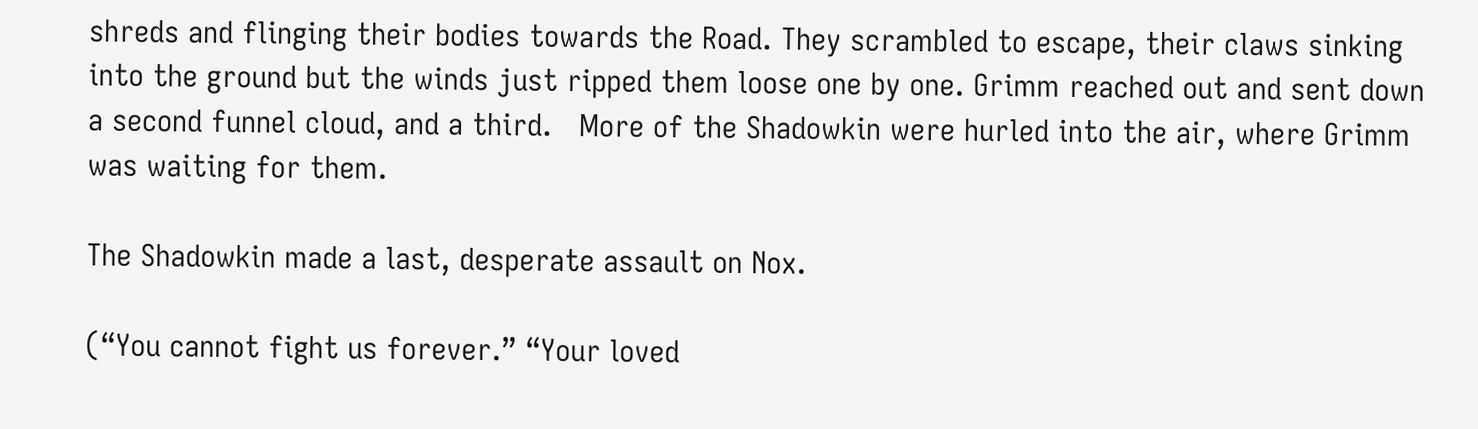shreds and flinging their bodies towards the Road. They scrambled to escape, their claws sinking into the ground but the winds just ripped them loose one by one. Grimm reached out and sent down a second funnel cloud, and a third.   More of the Shadowkin were hurled into the air, where Grimm was waiting for them.

The Shadowkin made a last, desperate assault on Nox.

(“You cannot fight us forever.” “Your loved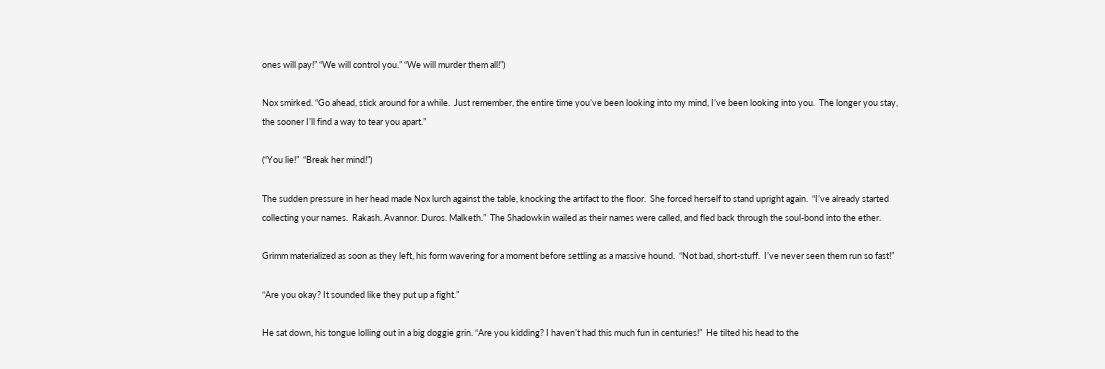ones will pay!” “We will control you.” “We will murder them all!”)

Nox smirked. “Go ahead, stick around for a while.  Just remember, the entire time you’ve been looking into my mind, I’ve been looking into you.  The longer you stay, the sooner I’ll find a way to tear you apart.”

(“You lie!”  “Break her mind!”)

The sudden pressure in her head made Nox lurch against the table, knocking the artifact to the floor.  She forced herself to stand upright again.  “I’ve already started collecting your names.  Rakash. Avannor. Duros. Malketh.”  The Shadowkin wailed as their names were called, and fled back through the soul-bond into the ether.

Grimm materialized as soon as they left, his form wavering for a moment before settling as a massive hound.  “Not bad, short-stuff.  I’ve never seen them run so fast!”

“Are you okay? It sounded like they put up a fight.”

He sat down, his tongue lolling out in a big doggie grin. “Are you kidding? I haven’t had this much fun in centuries!”  He tilted his head to the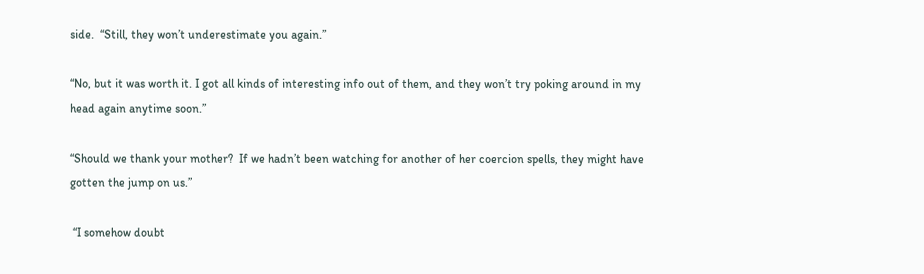side.  “Still, they won’t underestimate you again.”

“No, but it was worth it. I got all kinds of interesting info out of them, and they won’t try poking around in my head again anytime soon.”

“Should we thank your mother?  If we hadn’t been watching for another of her coercion spells, they might have gotten the jump on us.”

 “I somehow doubt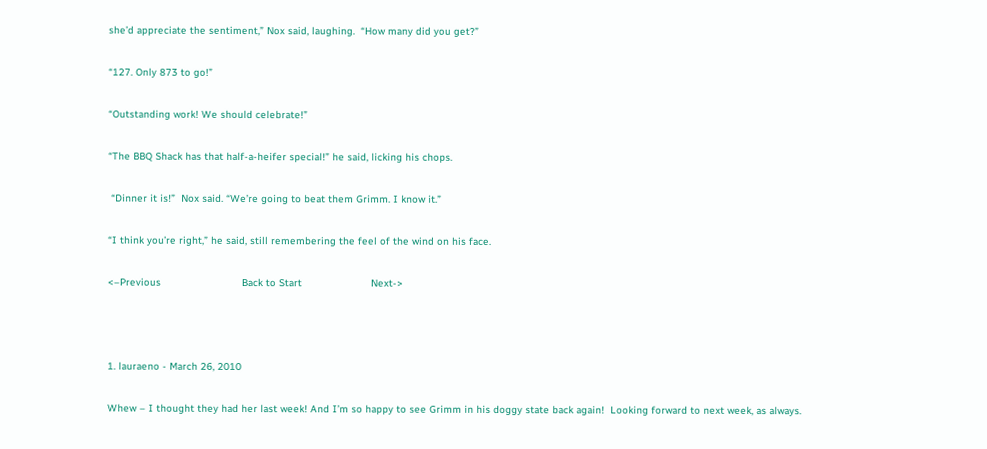she’d appreciate the sentiment,” Nox said, laughing.  “How many did you get?”

“127. Only 873 to go!”

“Outstanding work! We should celebrate!”

“The BBQ Shack has that half-a-heifer special!” he said, licking his chops.

 “Dinner it is!”  Nox said. “We’re going to beat them Grimm. I know it.”

“I think you’re right,” he said, still remembering the feel of the wind on his face.

<–Previous                           Back to Start                       Next->



1. lauraeno - March 26, 2010

Whew – I thought they had her last week! And I’m so happy to see Grimm in his doggy state back again!  Looking forward to next week, as always.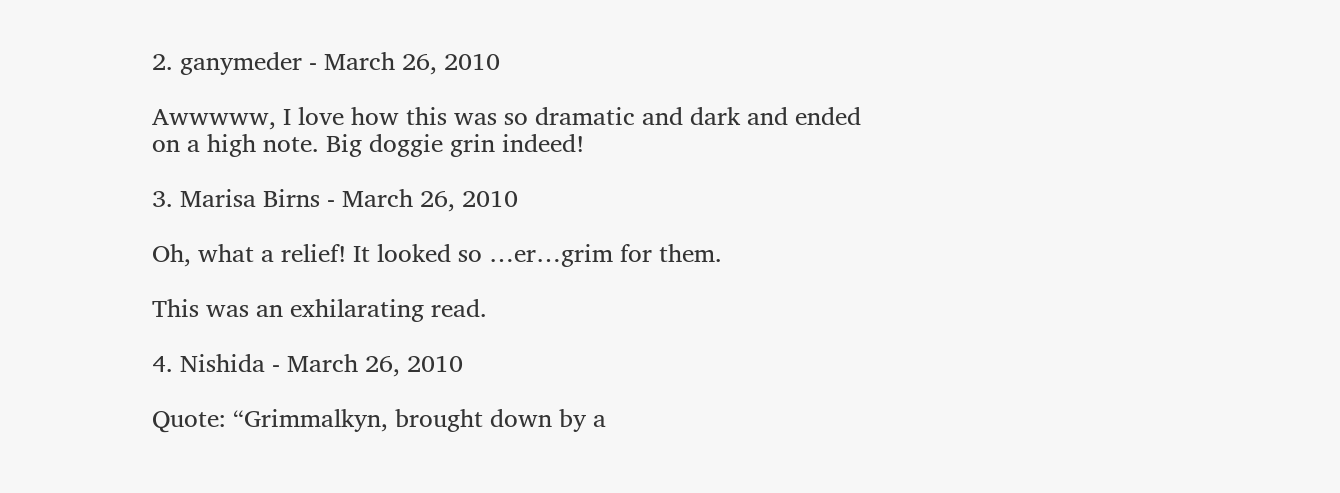2. ganymeder - March 26, 2010

Awwwww, I love how this was so dramatic and dark and ended on a high note. Big doggie grin indeed!

3. Marisa Birns - March 26, 2010

Oh, what a relief! It looked so …er…grim for them.

This was an exhilarating read.

4. Nishida - March 26, 2010

Quote: “Grimmalkyn, brought down by a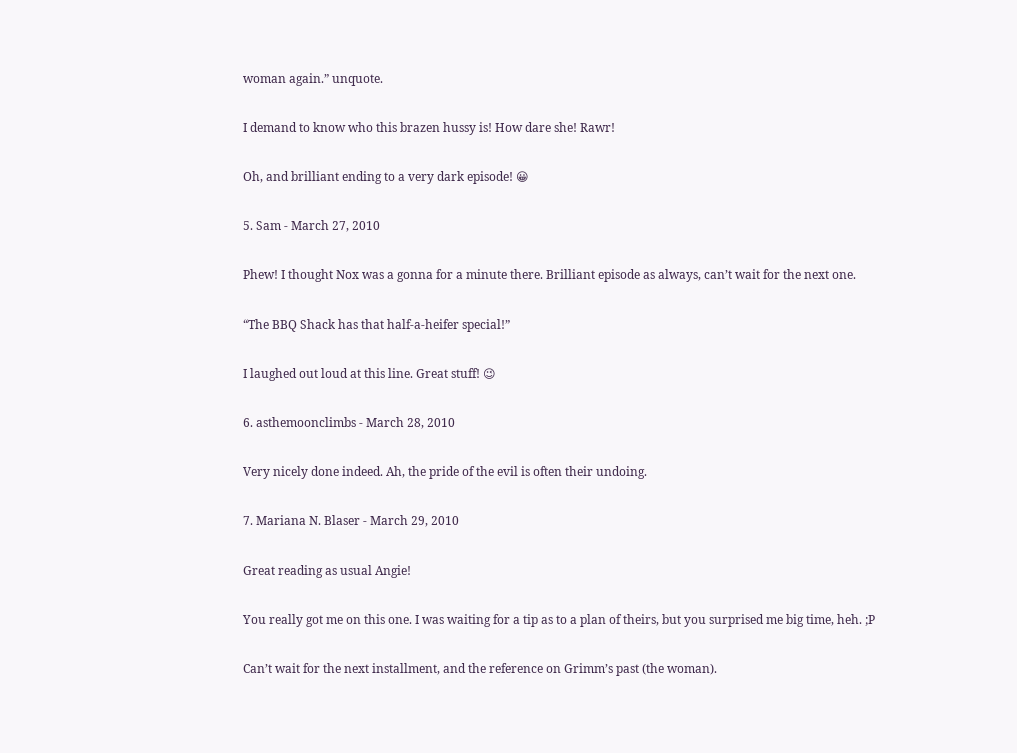woman again.” unquote.

I demand to know who this brazen hussy is! How dare she! Rawr!

Oh, and brilliant ending to a very dark episode! 😀

5. Sam - March 27, 2010

Phew! I thought Nox was a gonna for a minute there. Brilliant episode as always, can’t wait for the next one.

“The BBQ Shack has that half-a-heifer special!”

I laughed out loud at this line. Great stuff! 😉

6. asthemoonclimbs - March 28, 2010

Very nicely done indeed. Ah, the pride of the evil is often their undoing.

7. Mariana N. Blaser - March 29, 2010

Great reading as usual Angie!

You really got me on this one. I was waiting for a tip as to a plan of theirs, but you surprised me big time, heh. ;P

Can’t wait for the next installment, and the reference on Grimm’s past (the woman).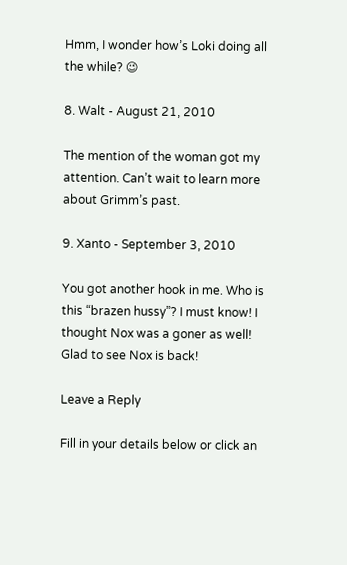Hmm, I wonder how’s Loki doing all the while? 😉

8. Walt - August 21, 2010

The mention of the woman got my attention. Can’t wait to learn more about Grimm’s past.

9. Xanto - September 3, 2010

You got another hook in me. Who is this “brazen hussy”? I must know! I thought Nox was a goner as well! Glad to see Nox is back!

Leave a Reply

Fill in your details below or click an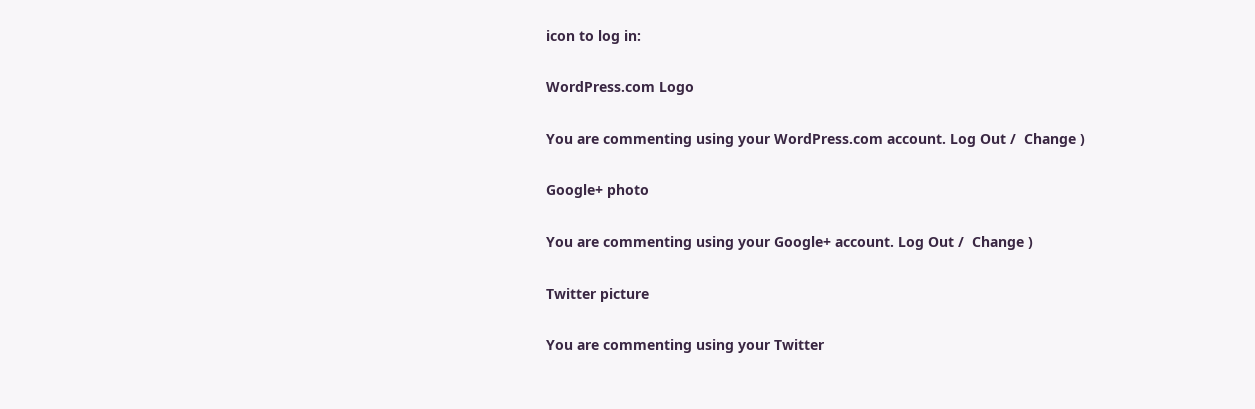icon to log in:

WordPress.com Logo

You are commenting using your WordPress.com account. Log Out /  Change )

Google+ photo

You are commenting using your Google+ account. Log Out /  Change )

Twitter picture

You are commenting using your Twitter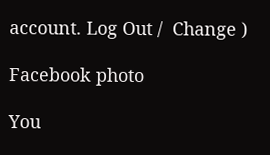account. Log Out /  Change )

Facebook photo

You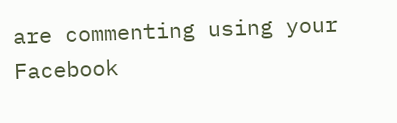are commenting using your Facebook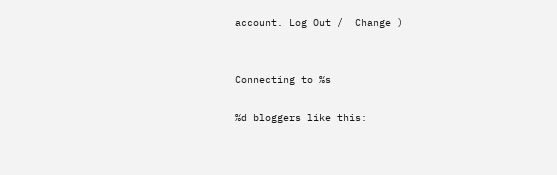account. Log Out /  Change )


Connecting to %s

%d bloggers like this: